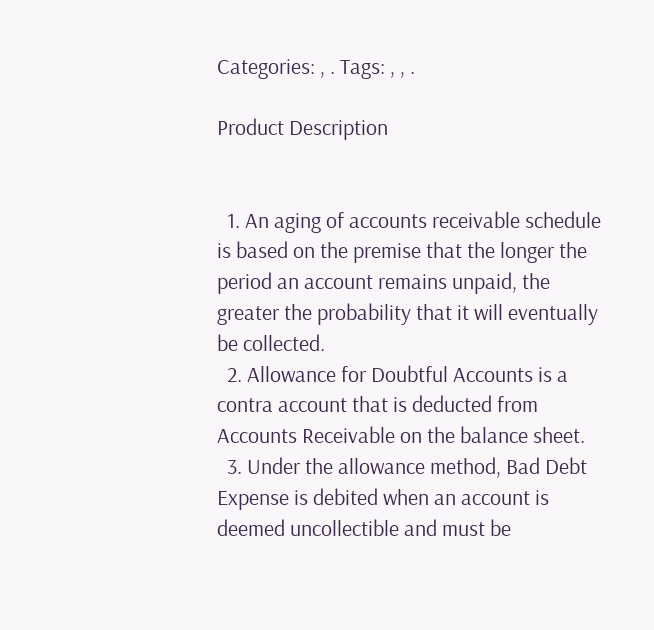Categories: , . Tags: , , .

Product Description


  1. An aging of accounts receivable schedule is based on the premise that the longer the period an account remains unpaid, the greater the probability that it will eventually be collected.
  2. Allowance for Doubtful Accounts is a contra account that is deducted from Accounts Receivable on the balance sheet.
  3. Under the allowance method, Bad Debt Expense is debited when an account is deemed uncollectible and must be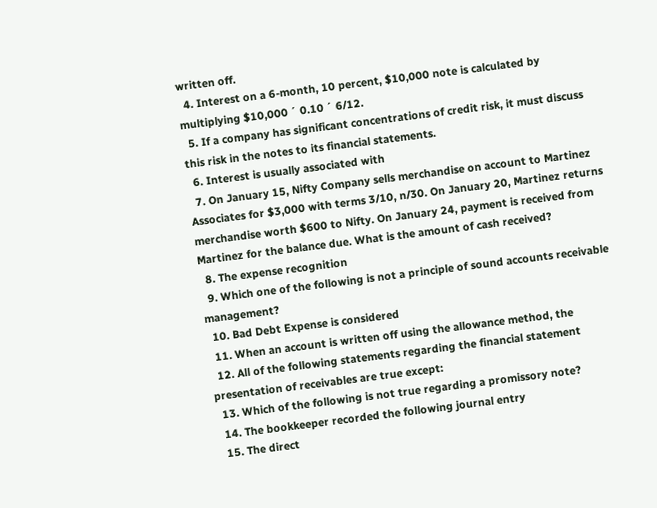written off.
  4. Interest on a 6-month, 10 percent, $10,000 note is calculated by multiplying $10,000 ´ 0.10 ´ 6/12.
  5. If a company has significant concentrations of credit risk, it must discuss this risk in the notes to its financial statements.
  6. Interest is usually associated with
  7. On January 15, Nifty Company sells merchandise on account to Martinez Associates for $3,000 with terms 3/10, n/30. On January 20, Martinez returns merchandise worth $600 to Nifty. On January 24, payment is received from Martinez for the balance due. What is the amount of cash received?
  8. The expense recognition
  9. Which one of the following is not a principle of sound accounts receivable management?
  10. Bad Debt Expense is considered
  11. When an account is written off using the allowance method, the
  12. All of the following statements regarding the financial statement presentation of receivables are true except:
  13. Which of the following is not true regarding a promissory note?
  14. The bookkeeper recorded the following journal entry
  15. The direct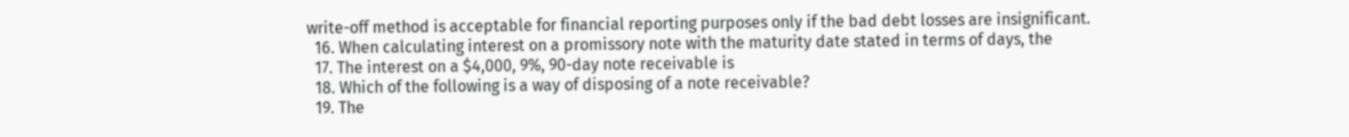write-off method is acceptable for financial reporting purposes only if the bad debt losses are insignificant.
  16. When calculating interest on a promissory note with the maturity date stated in terms of days, the
  17. The interest on a $4,000, 9%, 90-day note receivable is
  18. Which of the following is a way of disposing of a note receivable?
  19. The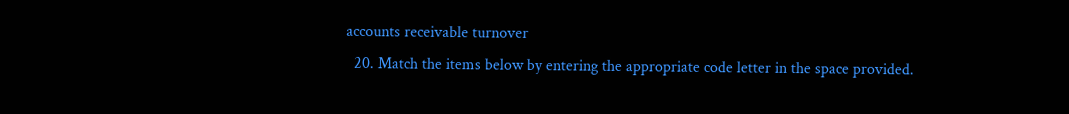accounts receivable turnover
  20. Match the items below by entering the appropriate code letter in the space provided.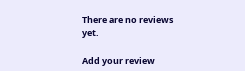There are no reviews yet.

Add your review